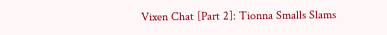Vixen Chat [Part 2]: Tionna Smalls Slams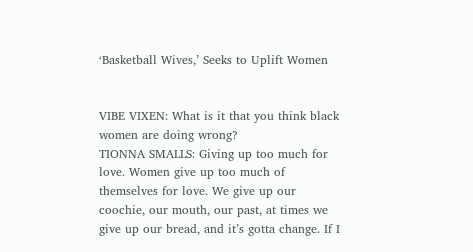‘Basketball Wives,’ Seeks to Uplift Women


VIBE VIXEN: What is it that you think black women are doing wrong?
TIONNA SMALLS: Giving up too much for love. Women give up too much of themselves for love. We give up our coochie, our mouth, our past, at times we give up our bread, and it’s gotta change. If I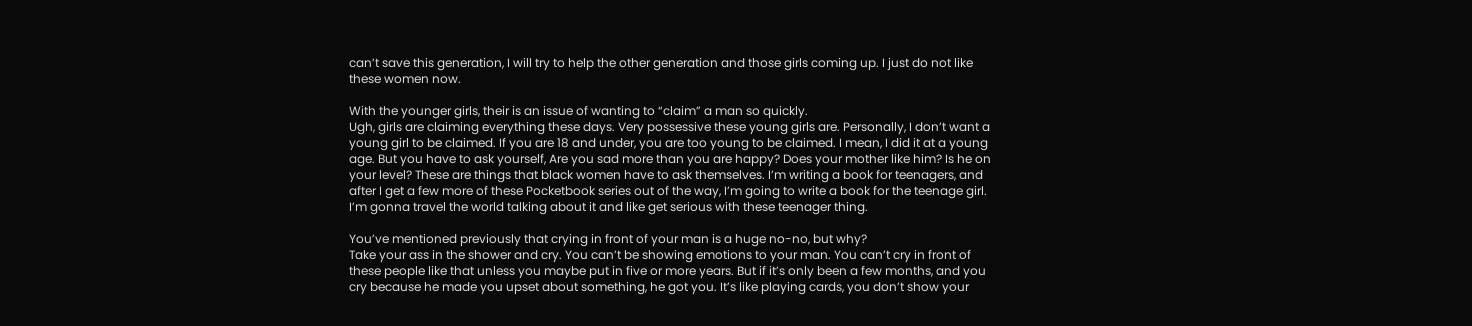can’t save this generation, I will try to help the other generation and those girls coming up. I just do not like these women now.

With the younger girls, their is an issue of wanting to “claim” a man so quickly.
Ugh, girls are claiming everything these days. Very possessive these young girls are. Personally, I don’t want a young girl to be claimed. If you are 18 and under, you are too young to be claimed. I mean, I did it at a young age. But you have to ask yourself, Are you sad more than you are happy? Does your mother like him? Is he on your level? These are things that black women have to ask themselves. I’m writing a book for teenagers, and after I get a few more of these Pocketbook series out of the way, I’m going to write a book for the teenage girl. I’m gonna travel the world talking about it and like get serious with these teenager thing.

You’ve mentioned previously that crying in front of your man is a huge no-no, but why?
Take your ass in the shower and cry. You can’t be showing emotions to your man. You can’t cry in front of these people like that unless you maybe put in five or more years. But if it’s only been a few months, and you cry because he made you upset about something, he got you. It’s like playing cards, you don’t show your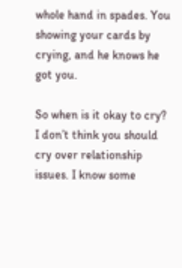whole hand in spades. You showing your cards by crying, and he knows he got you.

So when is it okay to cry?
I don’t think you should cry over relationship issues. I know some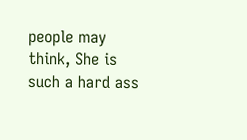people may think, She is such a hard ass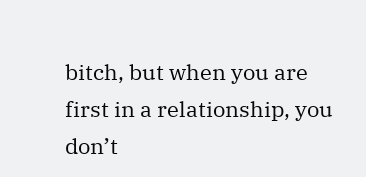bitch, but when you are first in a relationship, you don’t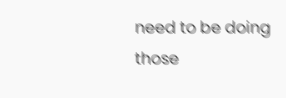need to be doing those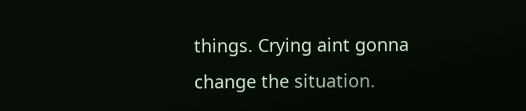things. Crying aint gonna change the situation.